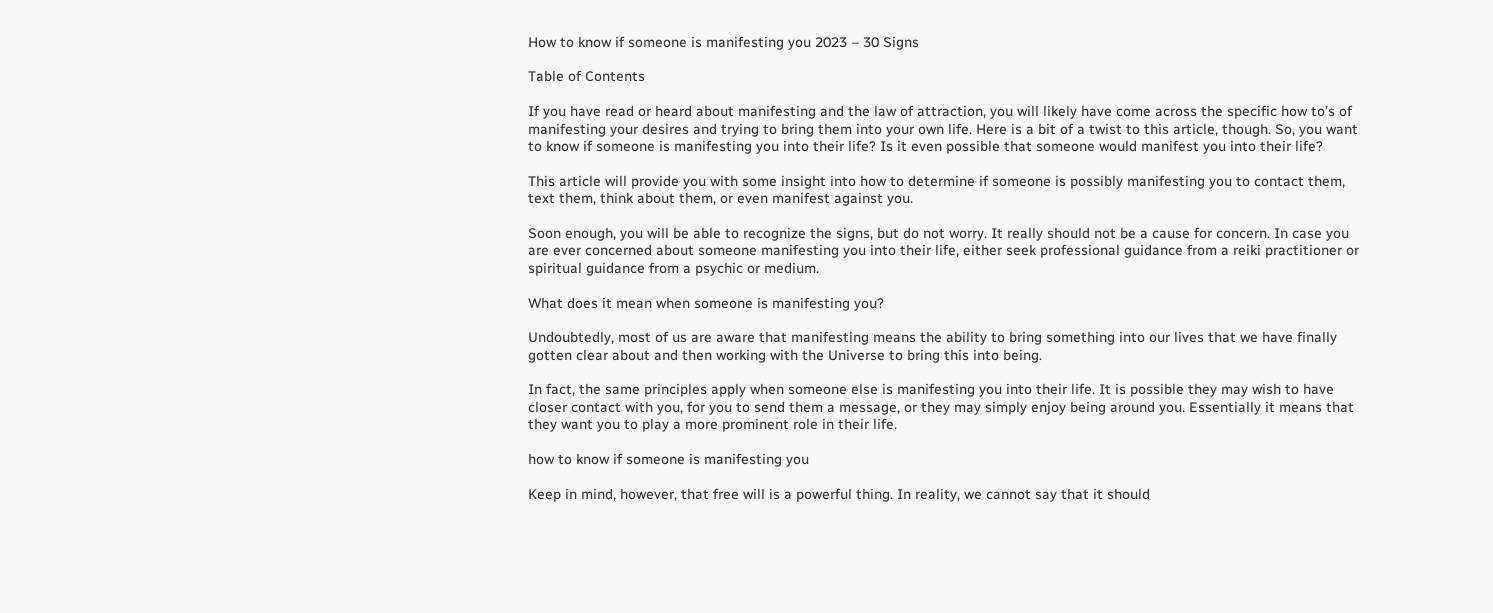How to know if someone is manifesting you 2023 – 30 Signs

Table of Contents

If you have read or heard about manifesting and the law of attraction, you will likely have come across the specific how to’s of manifesting your desires and trying to bring them into your own life. Here is a bit of a twist to this article, though. So, you want to know if someone is manifesting you into their life? Is it even possible that someone would manifest you into their life?

This article will provide you with some insight into how to determine if someone is possibly manifesting you to contact them, text them, think about them, or even manifest against you.

Soon enough, you will be able to recognize the signs, but do not worry. It really should not be a cause for concern. In case you are ever concerned about someone manifesting you into their life, either seek professional guidance from a reiki practitioner or spiritual guidance from a psychic or medium.

What does it mean when someone is manifesting you?

Undoubtedly, most of us are aware that manifesting means the ability to bring something into our lives that we have finally gotten clear about and then working with the Universe to bring this into being.

In fact, the same principles apply when someone else is manifesting you into their life. It is possible they may wish to have closer contact with you, for you to send them a message, or they may simply enjoy being around you. Essentially it means that they want you to play a more prominent role in their life.

how to know if someone is manifesting you

Keep in mind, however, that free will is a powerful thing. In reality, we cannot say that it should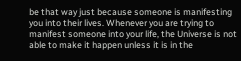be that way just because someone is manifesting you into their lives. Whenever you are trying to manifest someone into your life, the Universe is not able to make it happen unless it is in the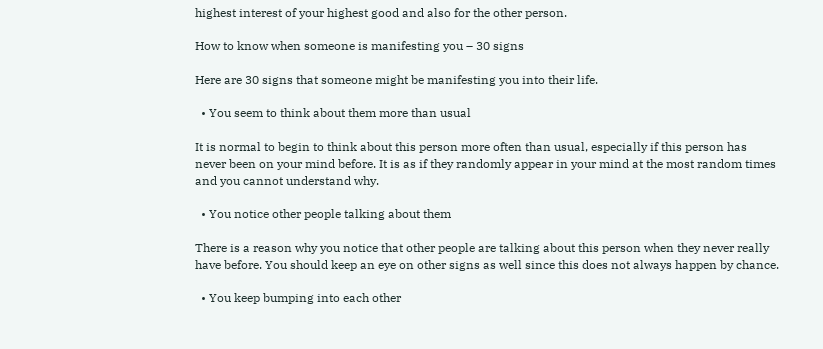highest interest of your highest good and also for the other person.

How to know when someone is manifesting you – 30 signs

Here are 30 signs that someone might be manifesting you into their life.

  • You seem to think about them more than usual

It is normal to begin to think about this person more often than usual, especially if this person has never been on your mind before. It is as if they randomly appear in your mind at the most random times and you cannot understand why.

  • You notice other people talking about them

There is a reason why you notice that other people are talking about this person when they never really have before. You should keep an eye on other signs as well since this does not always happen by chance.

  • You keep bumping into each other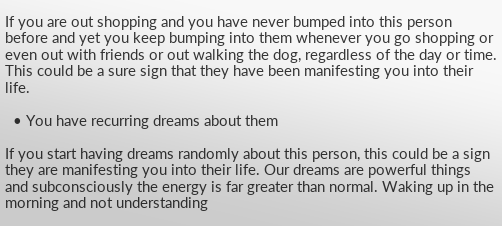If you are out shopping and you have never bumped into this person before and yet you keep bumping into them whenever you go shopping or even out with friends or out walking the dog, regardless of the day or time. This could be a sure sign that they have been manifesting you into their life.

  • You have recurring dreams about them

If you start having dreams randomly about this person, this could be a sign they are manifesting you into their life. Our dreams are powerful things and subconsciously the energy is far greater than normal. Waking up in the morning and not understanding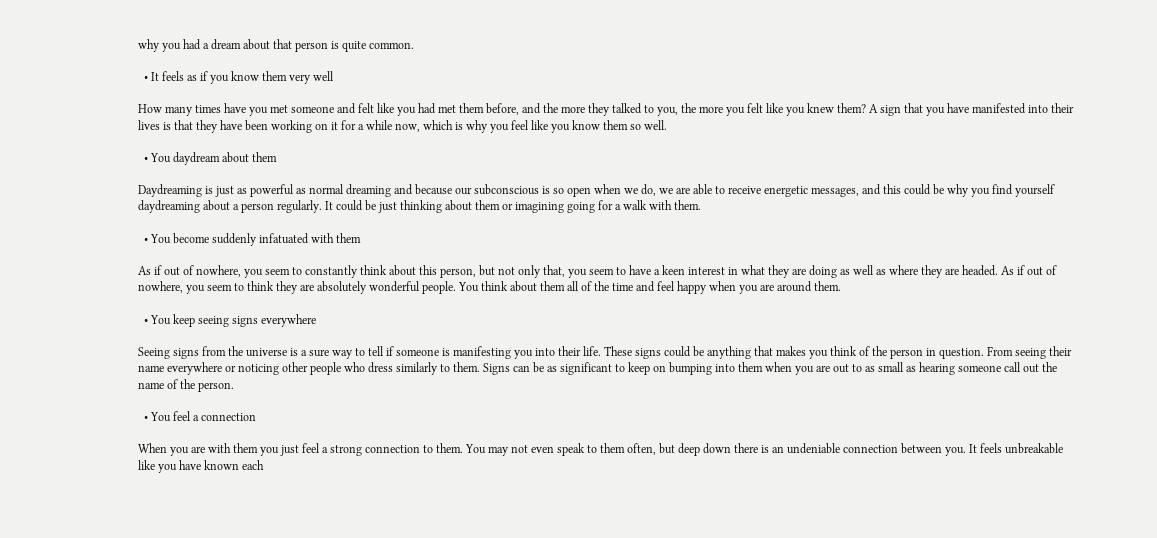why you had a dream about that person is quite common.

  • It feels as if you know them very well

How many times have you met someone and felt like you had met them before, and the more they talked to you, the more you felt like you knew them? A sign that you have manifested into their lives is that they have been working on it for a while now, which is why you feel like you know them so well.

  • You daydream about them

Daydreaming is just as powerful as normal dreaming and because our subconscious is so open when we do, we are able to receive energetic messages, and this could be why you find yourself daydreaming about a person regularly. It could be just thinking about them or imagining going for a walk with them.

  • You become suddenly infatuated with them

As if out of nowhere, you seem to constantly think about this person, but not only that, you seem to have a keen interest in what they are doing as well as where they are headed. As if out of nowhere, you seem to think they are absolutely wonderful people. You think about them all of the time and feel happy when you are around them.

  • You keep seeing signs everywhere

Seeing signs from the universe is a sure way to tell if someone is manifesting you into their life. These signs could be anything that makes you think of the person in question. From seeing their name everywhere or noticing other people who dress similarly to them. Signs can be as significant to keep on bumping into them when you are out to as small as hearing someone call out the name of the person.

  • You feel a connection

When you are with them you just feel a strong connection to them. You may not even speak to them often, but deep down there is an undeniable connection between you. It feels unbreakable like you have known each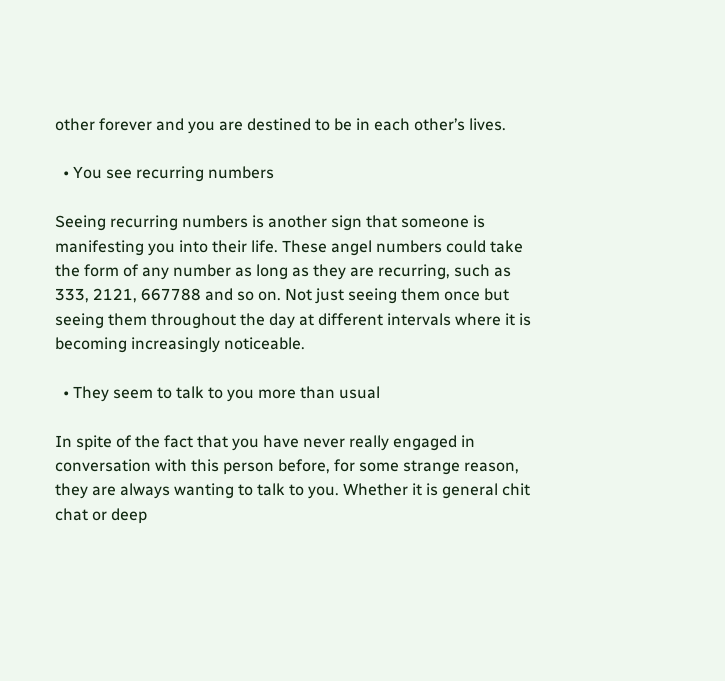other forever and you are destined to be in each other’s lives.

  • You see recurring numbers

Seeing recurring numbers is another sign that someone is manifesting you into their life. These angel numbers could take the form of any number as long as they are recurring, such as 333, 2121, 667788 and so on. Not just seeing them once but seeing them throughout the day at different intervals where it is becoming increasingly noticeable.

  • They seem to talk to you more than usual

In spite of the fact that you have never really engaged in conversation with this person before, for some strange reason, they are always wanting to talk to you. Whether it is general chit chat or deep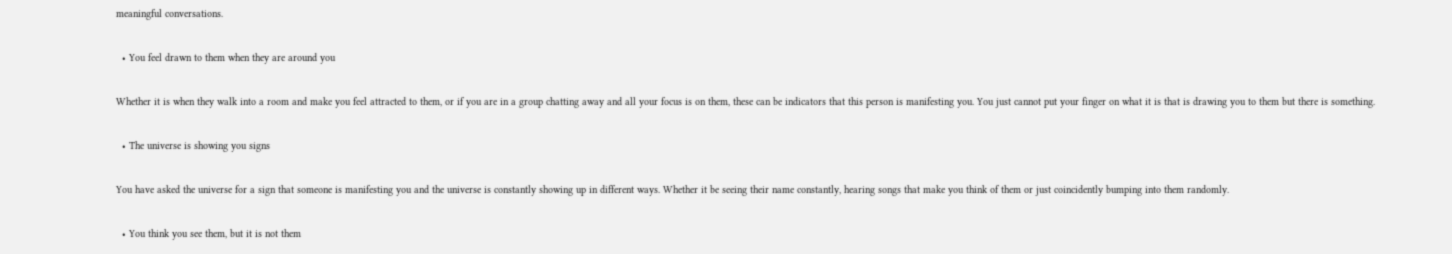meaningful conversations.

  • You feel drawn to them when they are around you

Whether it is when they walk into a room and make you feel attracted to them, or if you are in a group chatting away and all your focus is on them, these can be indicators that this person is manifesting you. You just cannot put your finger on what it is that is drawing you to them but there is something.

  • The universe is showing you signs

You have asked the universe for a sign that someone is manifesting you and the universe is constantly showing up in different ways. Whether it be seeing their name constantly, hearing songs that make you think of them or just coincidently bumping into them randomly.

  • You think you see them, but it is not them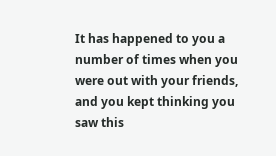It has happened to you a number of times when you were out with your friends, and you kept thinking you saw this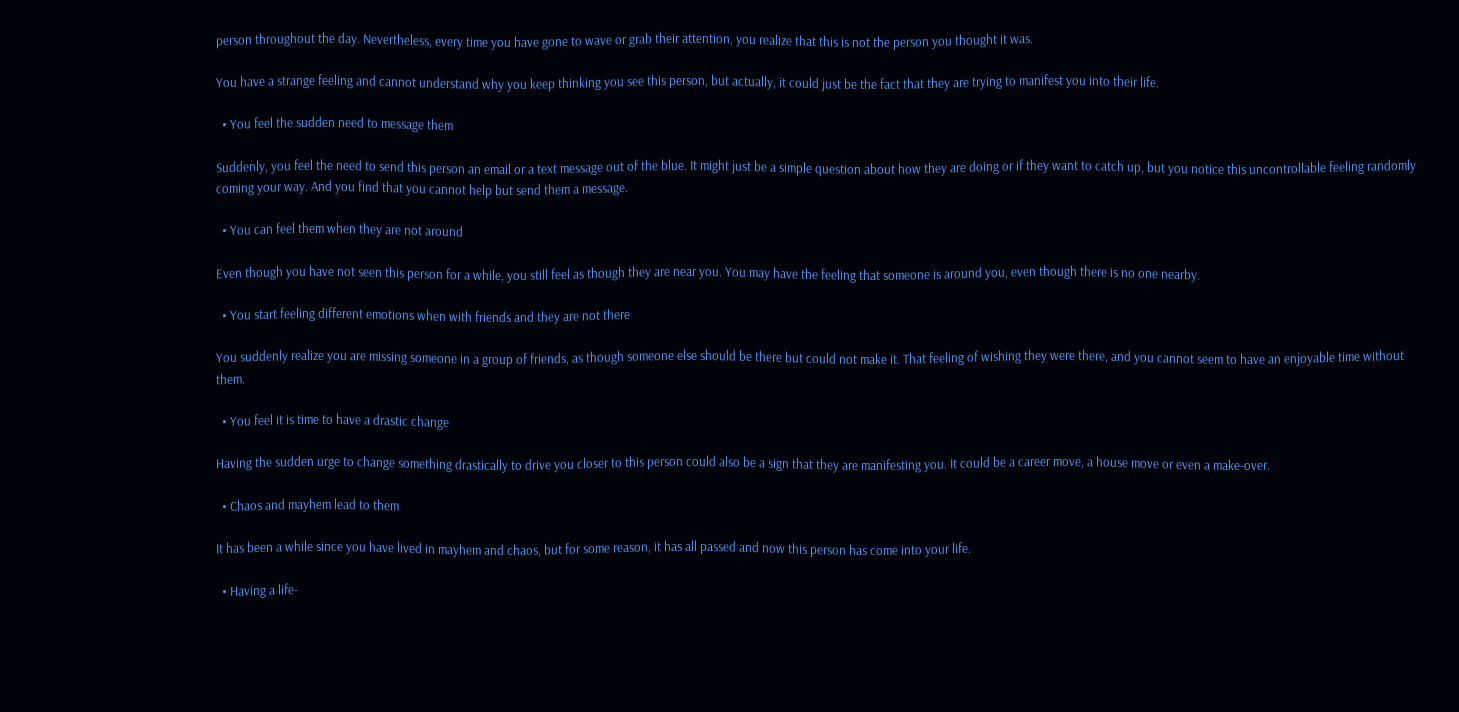person throughout the day. Nevertheless, every time you have gone to wave or grab their attention, you realize that this is not the person you thought it was.

You have a strange feeling and cannot understand why you keep thinking you see this person, but actually, it could just be the fact that they are trying to manifest you into their life.

  • You feel the sudden need to message them

Suddenly, you feel the need to send this person an email or a text message out of the blue. It might just be a simple question about how they are doing or if they want to catch up, but you notice this uncontrollable feeling randomly coming your way. And you find that you cannot help but send them a message.

  • You can feel them when they are not around

Even though you have not seen this person for a while, you still feel as though they are near you. You may have the feeling that someone is around you, even though there is no one nearby.

  • You start feeling different emotions when with friends and they are not there

You suddenly realize you are missing someone in a group of friends, as though someone else should be there but could not make it. That feeling of wishing they were there, and you cannot seem to have an enjoyable time without them.

  • You feel it is time to have a drastic change

Having the sudden urge to change something drastically to drive you closer to this person could also be a sign that they are manifesting you. It could be a career move, a house move or even a make-over.

  • Chaos and mayhem lead to them

It has been a while since you have lived in mayhem and chaos, but for some reason, it has all passed and now this person has come into your life.

  • Having a life-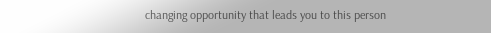changing opportunity that leads you to this person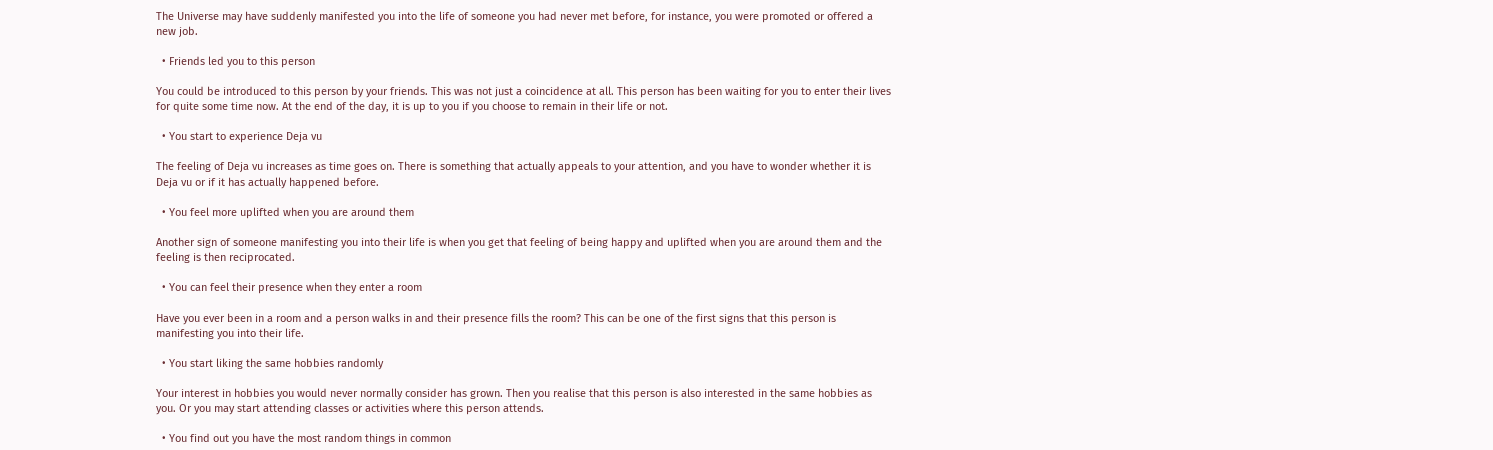The Universe may have suddenly manifested you into the life of someone you had never met before, for instance, you were promoted or offered a new job.

  • Friends led you to this person

You could be introduced to this person by your friends. This was not just a coincidence at all. This person has been waiting for you to enter their lives for quite some time now. At the end of the day, it is up to you if you choose to remain in their life or not.

  • You start to experience Deja vu

The feeling of Deja vu increases as time goes on. There is something that actually appeals to your attention, and you have to wonder whether it is Deja vu or if it has actually happened before.

  • You feel more uplifted when you are around them

Another sign of someone manifesting you into their life is when you get that feeling of being happy and uplifted when you are around them and the feeling is then reciprocated.

  • You can feel their presence when they enter a room

Have you ever been in a room and a person walks in and their presence fills the room? This can be one of the first signs that this person is manifesting you into their life.

  • You start liking the same hobbies randomly

Your interest in hobbies you would never normally consider has grown. Then you realise that this person is also interested in the same hobbies as you. Or you may start attending classes or activities where this person attends.

  • You find out you have the most random things in common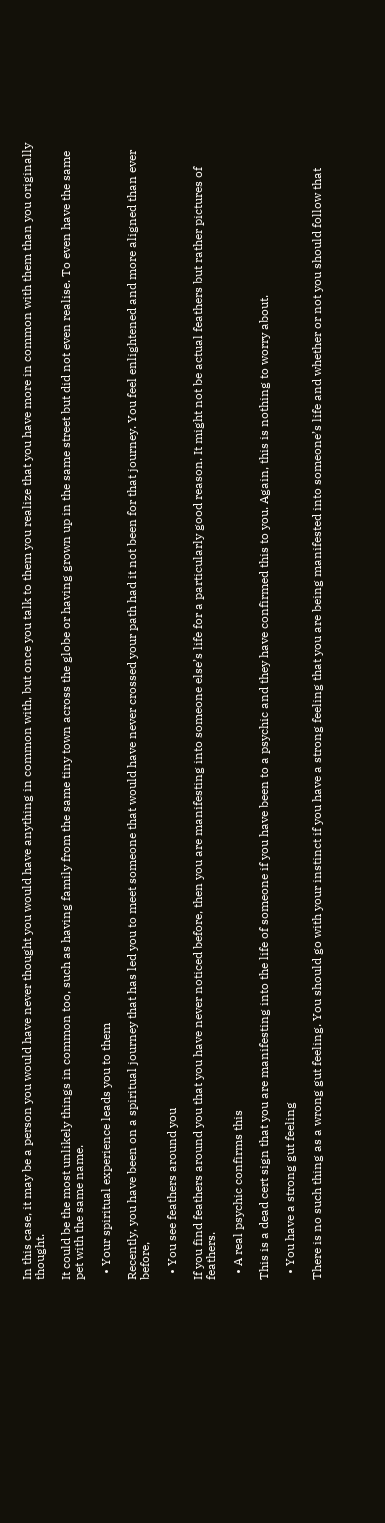In this case, it may be a person you would have never thought you would have anything in common with, but once you talk to them you realize that you have more in common with them than you originally thought.

It could be the most unlikely things in common too, such as having family from the same tiny town across the globe or having grown up in the same street but did not even realise. To even have the same pet with the same name.

  • Your spiritual experience leads you to them

Recently, you have been on a spiritual journey that has led you to meet someone that would have never crossed your path had it not been for that journey. You feel enlightened and more aligned than ever before,

  • You see feathers around you

If you find feathers around you that you have never noticed before, then you are manifesting into someone else’s life for a particularly good reason. It might not be actual feathers but rather pictures of feathers.

  • A real psychic confirms this

This is a dead cert sign that you are manifesting into the life of someone if you have been to a psychic and they have confirmed this to you. Again, this is nothing to worry about.

  • You have a strong gut feeling

There is no such thing as a wrong gut feeling. You should go with your instinct if you have a strong feeling that you are being manifested into someone’s life and whether or not you should follow that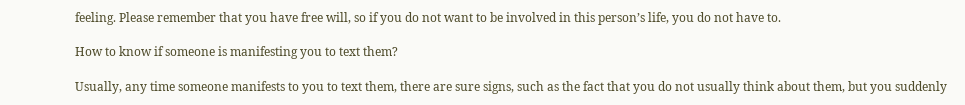feeling. Please remember that you have free will, so if you do not want to be involved in this person’s life, you do not have to.

How to know if someone is manifesting you to text them?

Usually, any time someone manifests to you to text them, there are sure signs, such as the fact that you do not usually think about them, but you suddenly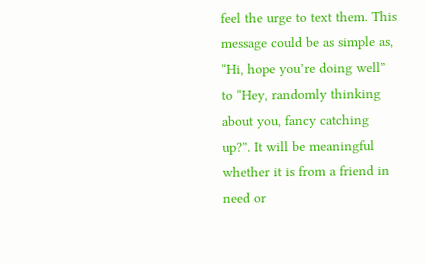feel the urge to text them. This message could be as simple as, “Hi, hope you’re doing well” to “Hey, randomly thinking about you, fancy catching up?”. It will be meaningful whether it is from a friend in need or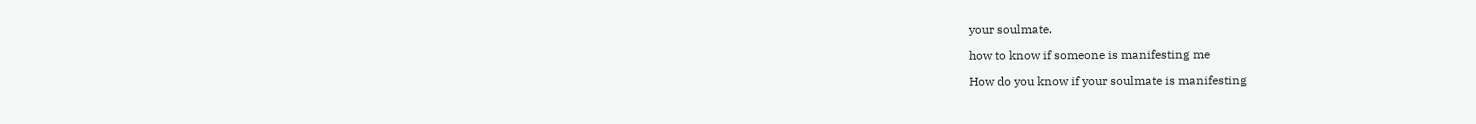your soulmate.

how to know if someone is manifesting me

How do you know if your soulmate is manifesting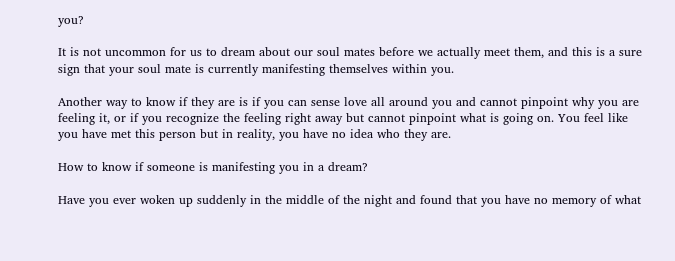you?

It is not uncommon for us to dream about our soul mates before we actually meet them, and this is a sure sign that your soul mate is currently manifesting themselves within you.

Another way to know if they are is if you can sense love all around you and cannot pinpoint why you are feeling it, or if you recognize the feeling right away but cannot pinpoint what is going on. You feel like you have met this person but in reality, you have no idea who they are.

How to know if someone is manifesting you in a dream?

Have you ever woken up suddenly in the middle of the night and found that you have no memory of what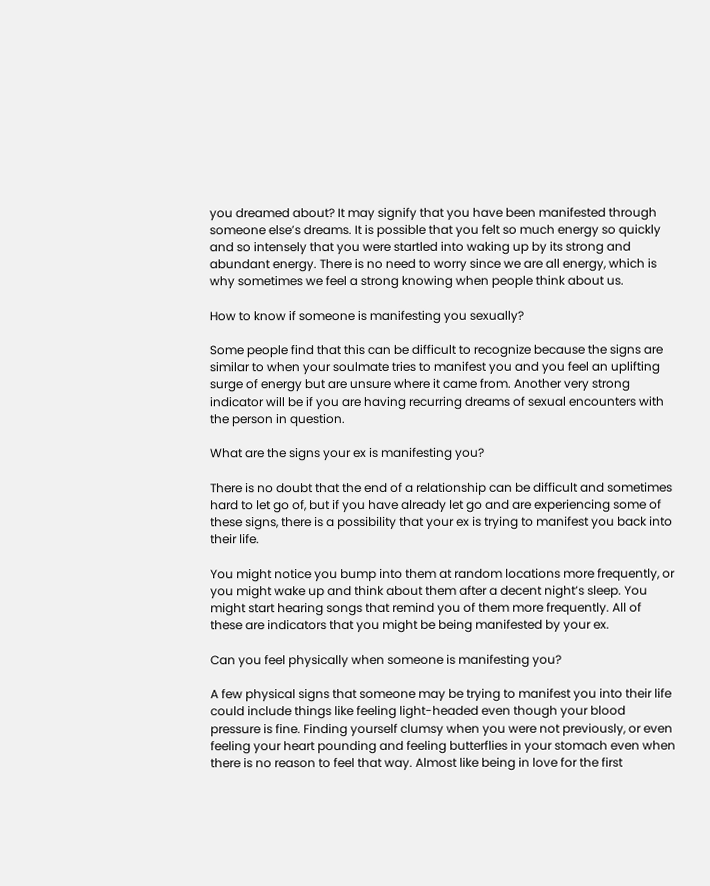you dreamed about? It may signify that you have been manifested through someone else’s dreams. It is possible that you felt so much energy so quickly and so intensely that you were startled into waking up by its strong and abundant energy. There is no need to worry since we are all energy, which is why sometimes we feel a strong knowing when people think about us.

How to know if someone is manifesting you sexually?

Some people find that this can be difficult to recognize because the signs are similar to when your soulmate tries to manifest you and you feel an uplifting surge of energy but are unsure where it came from. Another very strong indicator will be if you are having recurring dreams of sexual encounters with the person in question.

What are the signs your ex is manifesting you?

There is no doubt that the end of a relationship can be difficult and sometimes hard to let go of, but if you have already let go and are experiencing some of these signs, there is a possibility that your ex is trying to manifest you back into their life.

You might notice you bump into them at random locations more frequently, or you might wake up and think about them after a decent night’s sleep. You might start hearing songs that remind you of them more frequently. All of these are indicators that you might be being manifested by your ex.

Can you feel physically when someone is manifesting you?

A few physical signs that someone may be trying to manifest you into their life could include things like feeling light-headed even though your blood pressure is fine. Finding yourself clumsy when you were not previously, or even feeling your heart pounding and feeling butterflies in your stomach even when there is no reason to feel that way. Almost like being in love for the first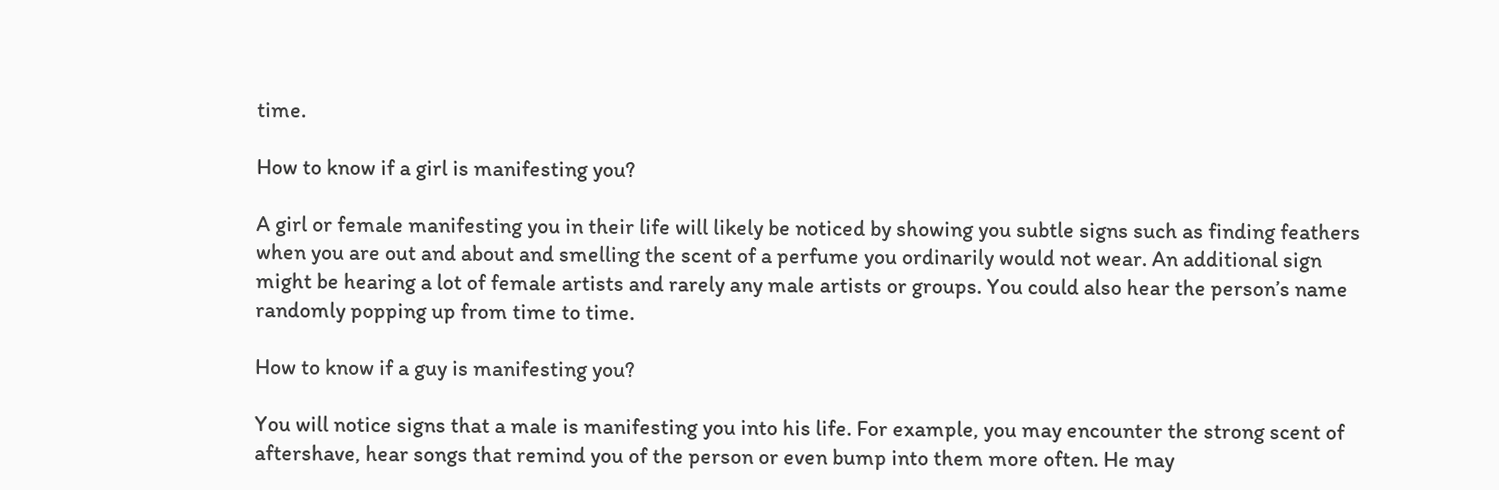time.

How to know if a girl is manifesting you?

A girl or female manifesting you in their life will likely be noticed by showing you subtle signs such as finding feathers when you are out and about and smelling the scent of a perfume you ordinarily would not wear. An additional sign might be hearing a lot of female artists and rarely any male artists or groups. You could also hear the person’s name randomly popping up from time to time.

How to know if a guy is manifesting you?

You will notice signs that a male is manifesting you into his life. For example, you may encounter the strong scent of aftershave, hear songs that remind you of the person or even bump into them more often. He may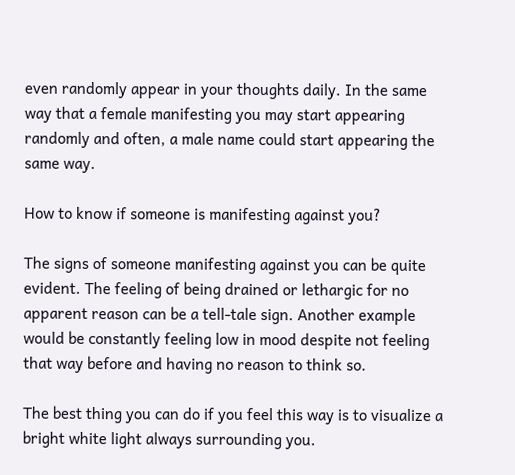even randomly appear in your thoughts daily. In the same way that a female manifesting you may start appearing randomly and often, a male name could start appearing the same way.

How to know if someone is manifesting against you?

The signs of someone manifesting against you can be quite evident. The feeling of being drained or lethargic for no apparent reason can be a tell-tale sign. Another example would be constantly feeling low in mood despite not feeling that way before and having no reason to think so.

The best thing you can do if you feel this way is to visualize a bright white light always surrounding you.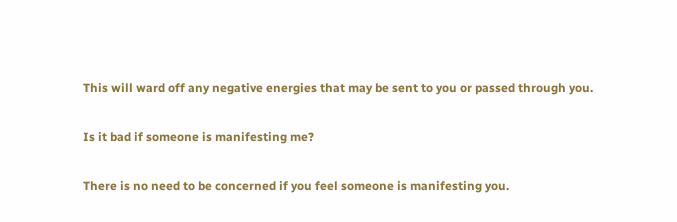This will ward off any negative energies that may be sent to you or passed through you.

Is it bad if someone is manifesting me?

There is no need to be concerned if you feel someone is manifesting you.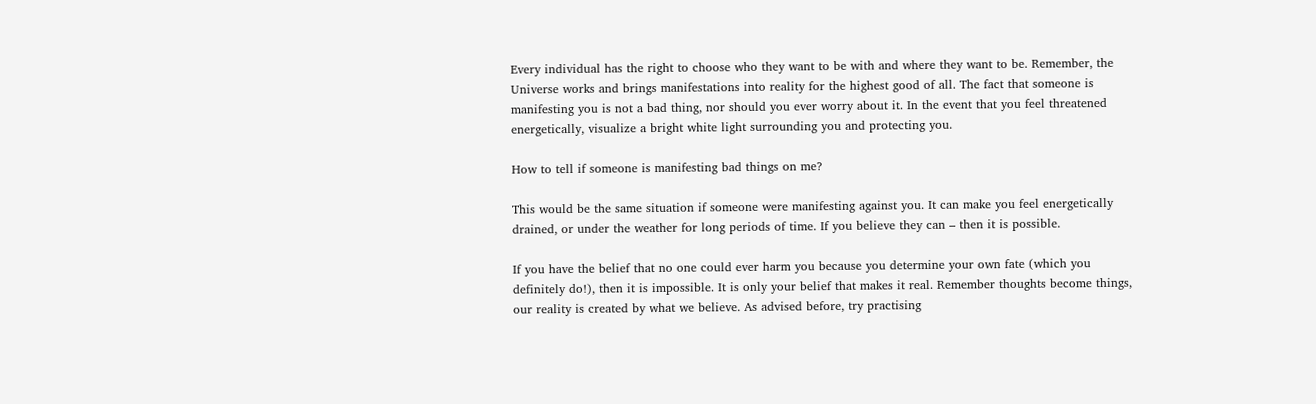Every individual has the right to choose who they want to be with and where they want to be. Remember, the Universe works and brings manifestations into reality for the highest good of all. The fact that someone is manifesting you is not a bad thing, nor should you ever worry about it. In the event that you feel threatened energetically, visualize a bright white light surrounding you and protecting you.

How to tell if someone is manifesting bad things on me?

This would be the same situation if someone were manifesting against you. It can make you feel energetically drained, or under the weather for long periods of time. If you believe they can – then it is possible.

If you have the belief that no one could ever harm you because you determine your own fate (which you definitely do!), then it is impossible. It is only your belief that makes it real. Remember thoughts become things, our reality is created by what we believe. As advised before, try practising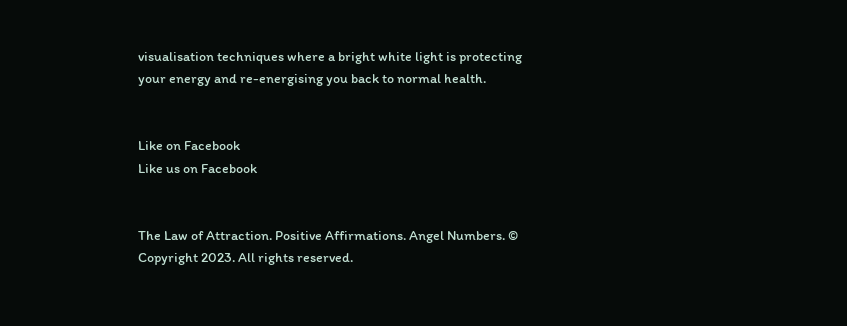visualisation techniques where a bright white light is protecting your energy and re-energising you back to normal health.


Like on Facebook
Like us on Facebook


The Law of Attraction. Positive Affirmations. Angel Numbers. © Copyright 2023. All rights reserved.